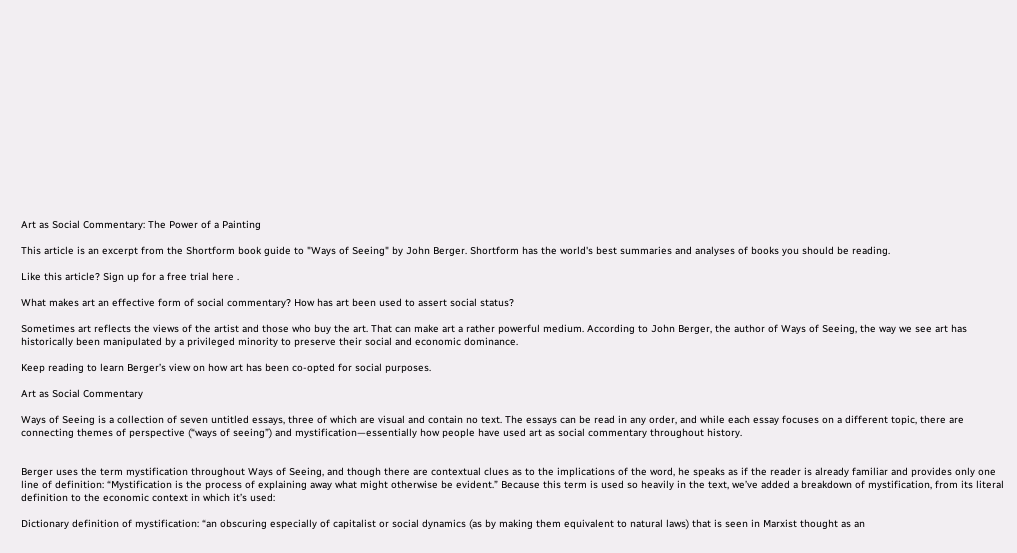Art as Social Commentary: The Power of a Painting

This article is an excerpt from the Shortform book guide to "Ways of Seeing" by John Berger. Shortform has the world's best summaries and analyses of books you should be reading.

Like this article? Sign up for a free trial here .

What makes art an effective form of social commentary? How has art been used to assert social status?

Sometimes art reflects the views of the artist and those who buy the art. That can make art a rather powerful medium. According to John Berger, the author of Ways of Seeing, the way we see art has historically been manipulated by a privileged minority to preserve their social and economic dominance.

Keep reading to learn Berger’s view on how art has been co-opted for social purposes.

Art as Social Commentary

Ways of Seeing is a collection of seven untitled essays, three of which are visual and contain no text. The essays can be read in any order, and while each essay focuses on a different topic, there are connecting themes of perspective (“ways of seeing”) and mystification—essentially how people have used art as social commentary throughout history.


Berger uses the term mystification throughout Ways of Seeing, and though there are contextual clues as to the implications of the word, he speaks as if the reader is already familiar and provides only one line of definition: “Mystification is the process of explaining away what might otherwise be evident.” Because this term is used so heavily in the text, we’ve added a breakdown of mystification, from its literal definition to the economic context in which it’s used:

Dictionary definition of mystification: “an obscuring especially of capitalist or social dynamics (as by making them equivalent to natural laws) that is seen in Marxist thought as an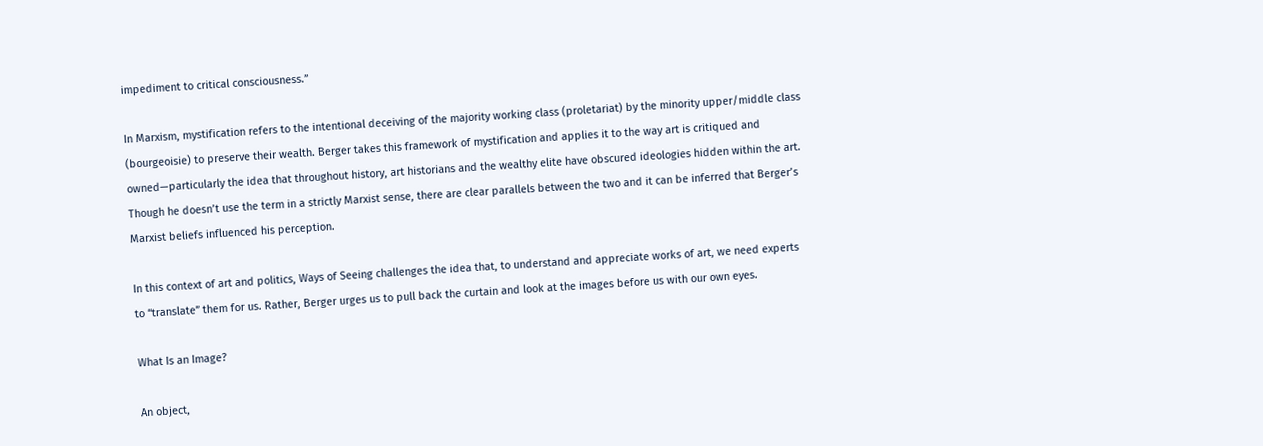impediment to critical consciousness.”

In Marxism, mystification refers to the intentional deceiving of the majority working class (proletariat) by the minority upper/middle class (bourgeoisie) to preserve their wealth. Berger takes this framework of mystification and applies it to the way art is critiqued and owned—particularly the idea that throughout history, art historians and the wealthy elite have obscured ideologies hidden within the art. Though he doesn’t use the term in a strictly Marxist sense, there are clear parallels between the two and it can be inferred that Berger’s Marxist beliefs influenced his perception.

In this context of art and politics, Ways of Seeing challenges the idea that, to understand and appreciate works of art, we need experts to “translate” them for us. Rather, Berger urges us to pull back the curtain and look at the images before us with our own eyes.

What Is an Image?

An object,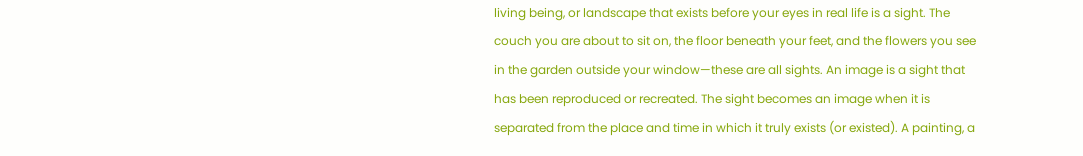living being, or landscape that exists before your eyes in real life is a sight. The couch you are about to sit on, the floor beneath your feet, and the flowers you see in the garden outside your window—these are all sights. An image is a sight that has been reproduced or recreated. The sight becomes an image when it is separated from the place and time in which it truly exists (or existed). A painting, a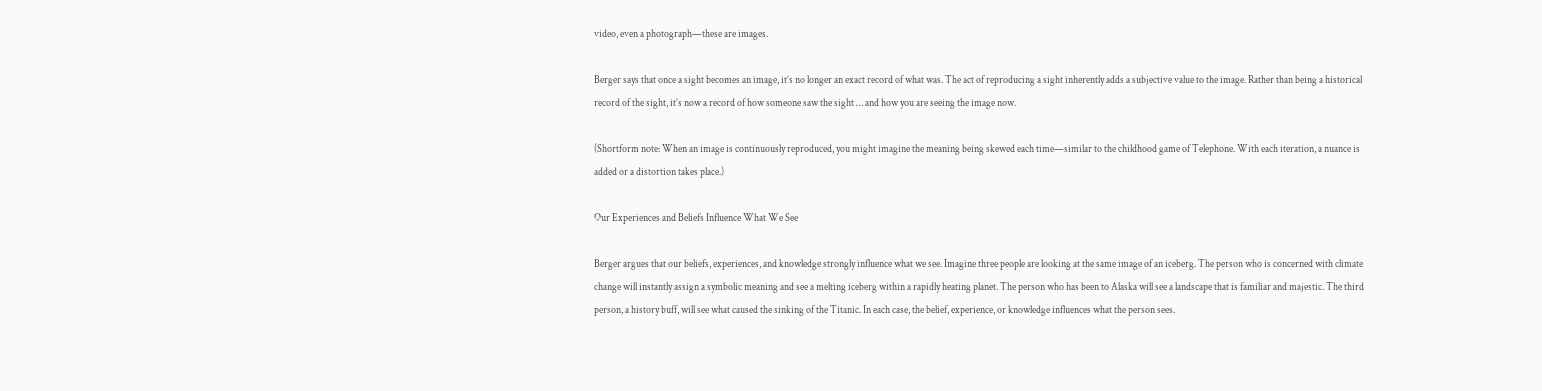video, even a photograph—these are images.

Berger says that once a sight becomes an image, it’s no longer an exact record of what was. The act of reproducing a sight inherently adds a subjective value to the image. Rather than being a historical record of the sight, it’s now a record of how someone saw the sight … and how you are seeing the image now.

(Shortform note: When an image is continuously reproduced, you might imagine the meaning being skewed each time—similar to the childhood game of Telephone. With each iteration, a nuance is added or a distortion takes place.)

Our Experiences and Beliefs Influence What We See

Berger argues that our beliefs, experiences, and knowledge strongly influence what we see. Imagine three people are looking at the same image of an iceberg. The person who is concerned with climate change will instantly assign a symbolic meaning and see a melting iceberg within a rapidly heating planet. The person who has been to Alaska will see a landscape that is familiar and majestic. The third person, a history buff, will see what caused the sinking of the Titanic. In each case, the belief, experience, or knowledge influences what the person sees.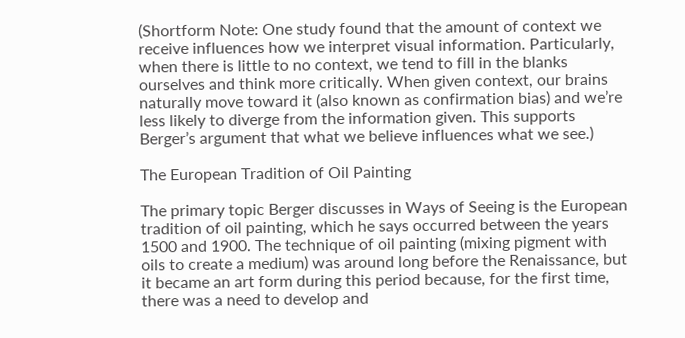(Shortform Note: One study found that the amount of context we receive influences how we interpret visual information. Particularly, when there is little to no context, we tend to fill in the blanks ourselves and think more critically. When given context, our brains naturally move toward it (also known as confirmation bias) and we’re less likely to diverge from the information given. This supports Berger’s argument that what we believe influences what we see.)

The European Tradition of Oil Painting

The primary topic Berger discusses in Ways of Seeing is the European tradition of oil painting, which he says occurred between the years 1500 and 1900. The technique of oil painting (mixing pigment with oils to create a medium) was around long before the Renaissance, but it became an art form during this period because, for the first time, there was a need to develop and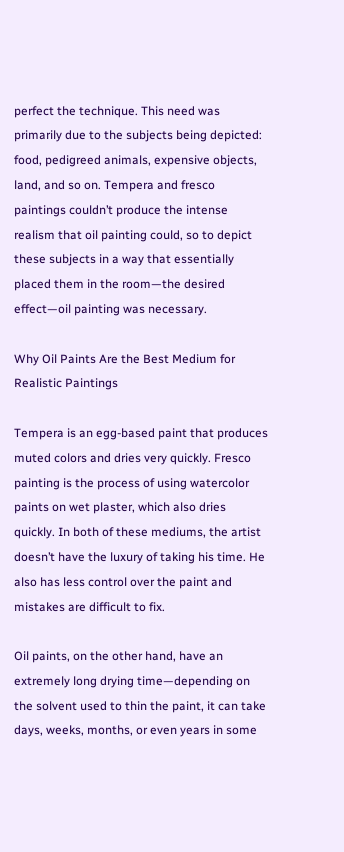perfect the technique. This need was primarily due to the subjects being depicted: food, pedigreed animals, expensive objects, land, and so on. Tempera and fresco paintings couldn’t produce the intense realism that oil painting could, so to depict these subjects in a way that essentially placed them in the room—the desired effect—oil painting was necessary.

Why Oil Paints Are the Best Medium for Realistic Paintings

Tempera is an egg-based paint that produces muted colors and dries very quickly. Fresco painting is the process of using watercolor paints on wet plaster, which also dries quickly. In both of these mediums, the artist doesn’t have the luxury of taking his time. He also has less control over the paint and mistakes are difficult to fix.

Oil paints, on the other hand, have an extremely long drying time—depending on the solvent used to thin the paint, it can take days, weeks, months, or even years in some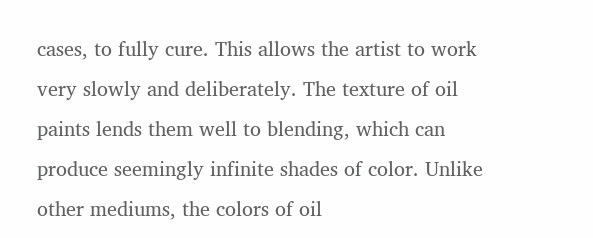cases, to fully cure. This allows the artist to work very slowly and deliberately. The texture of oil paints lends them well to blending, which can produce seemingly infinite shades of color. Unlike other mediums, the colors of oil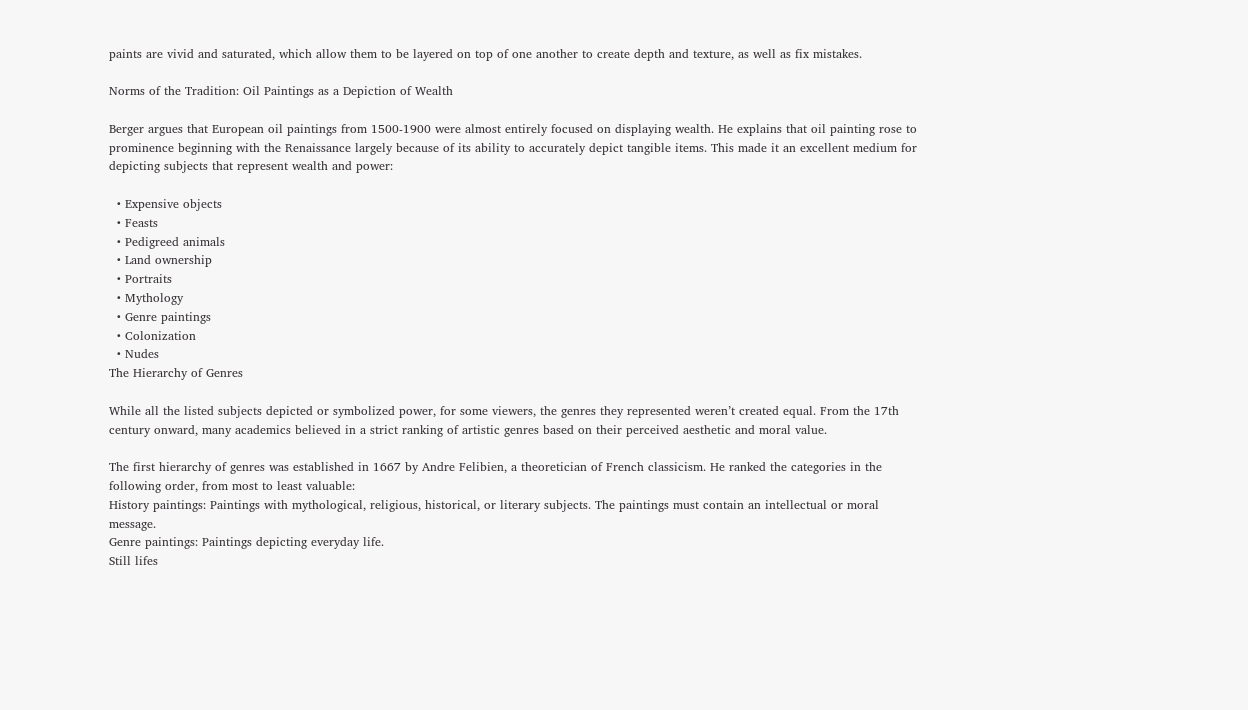paints are vivid and saturated, which allow them to be layered on top of one another to create depth and texture, as well as fix mistakes.

Norms of the Tradition: Oil Paintings as a Depiction of Wealth

Berger argues that European oil paintings from 1500-1900 were almost entirely focused on displaying wealth. He explains that oil painting rose to prominence beginning with the Renaissance largely because of its ability to accurately depict tangible items. This made it an excellent medium for depicting subjects that represent wealth and power:

  • Expensive objects
  • Feasts
  • Pedigreed animals
  • Land ownership
  • Portraits
  • Mythology
  • Genre paintings
  • Colonization
  • Nudes
The Hierarchy of Genres

While all the listed subjects depicted or symbolized power, for some viewers, the genres they represented weren’t created equal. From the 17th century onward, many academics believed in a strict ranking of artistic genres based on their perceived aesthetic and moral value.

The first hierarchy of genres was established in 1667 by Andre Felibien, a theoretician of French classicism. He ranked the categories in the following order, from most to least valuable:
History paintings: Paintings with mythological, religious, historical, or literary subjects. The paintings must contain an intellectual or moral message.
Genre paintings: Paintings depicting everyday life.
Still lifes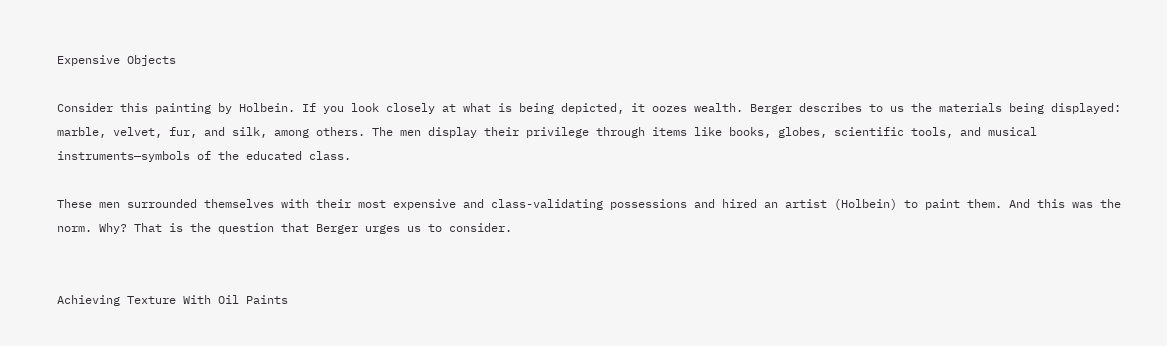Expensive Objects

Consider this painting by Holbein. If you look closely at what is being depicted, it oozes wealth. Berger describes to us the materials being displayed: marble, velvet, fur, and silk, among others. The men display their privilege through items like books, globes, scientific tools, and musical instruments—symbols of the educated class.

These men surrounded themselves with their most expensive and class-validating possessions and hired an artist (Holbein) to paint them. And this was the norm. Why? That is the question that Berger urges us to consider.


Achieving Texture With Oil Paints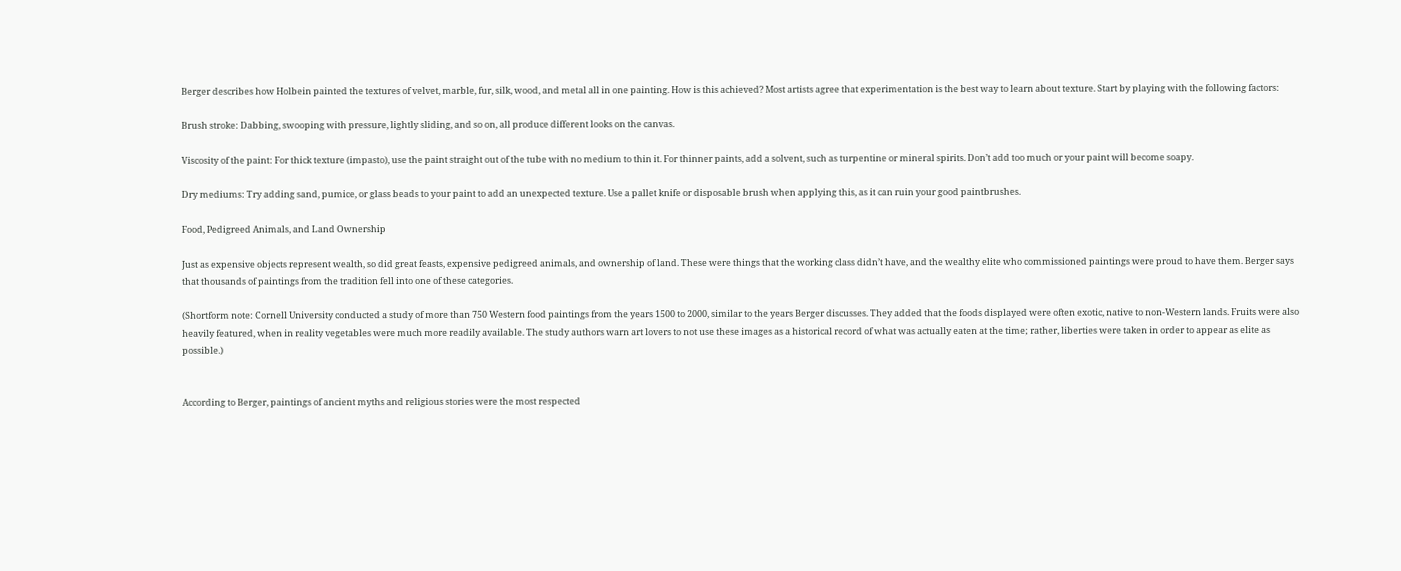Berger describes how Holbein painted the textures of velvet, marble, fur, silk, wood, and metal all in one painting. How is this achieved? Most artists agree that experimentation is the best way to learn about texture. Start by playing with the following factors:

Brush stroke: Dabbing, swooping with pressure, lightly sliding, and so on, all produce different looks on the canvas.

Viscosity of the paint: For thick texture (impasto), use the paint straight out of the tube with no medium to thin it. For thinner paints, add a solvent, such as turpentine or mineral spirits. Don’t add too much or your paint will become soapy.

Dry mediums: Try adding sand, pumice, or glass beads to your paint to add an unexpected texture. Use a pallet knife or disposable brush when applying this, as it can ruin your good paintbrushes.

Food, Pedigreed Animals, and Land Ownership

Just as expensive objects represent wealth, so did great feasts, expensive pedigreed animals, and ownership of land. These were things that the working class didn’t have, and the wealthy elite who commissioned paintings were proud to have them. Berger says that thousands of paintings from the tradition fell into one of these categories.

(Shortform note: Cornell University conducted a study of more than 750 Western food paintings from the years 1500 to 2000, similar to the years Berger discusses. They added that the foods displayed were often exotic, native to non-Western lands. Fruits were also heavily featured, when in reality vegetables were much more readily available. The study authors warn art lovers to not use these images as a historical record of what was actually eaten at the time; rather, liberties were taken in order to appear as elite as possible.)


According to Berger, paintings of ancient myths and religious stories were the most respected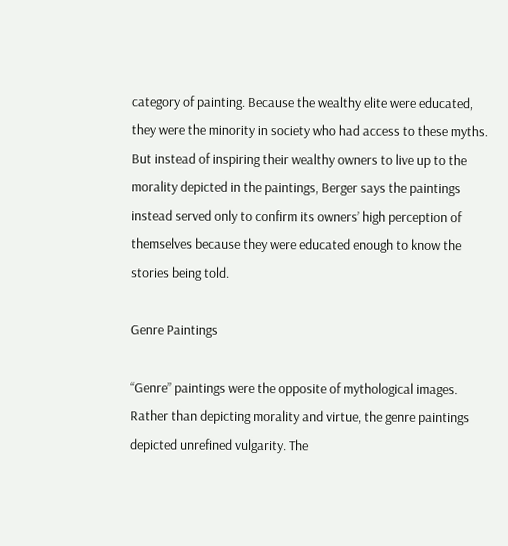category of painting. Because the wealthy elite were educated, they were the minority in society who had access to these myths. But instead of inspiring their wealthy owners to live up to the morality depicted in the paintings, Berger says the paintings instead served only to confirm its owners’ high perception of themselves because they were educated enough to know the stories being told.

Genre Paintings

“Genre” paintings were the opposite of mythological images. Rather than depicting morality and virtue, the genre paintings depicted unrefined vulgarity. The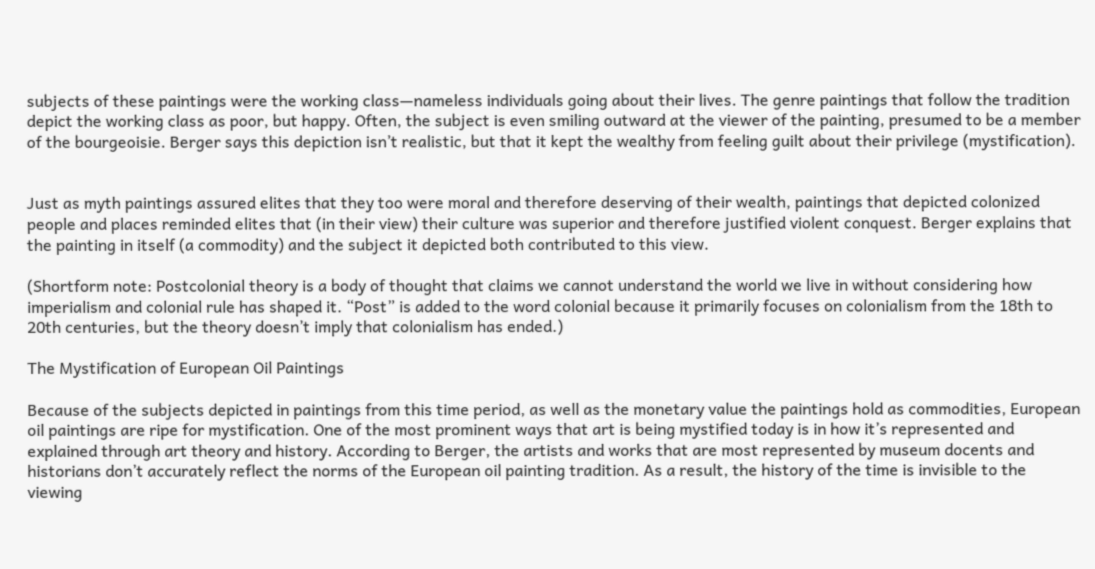subjects of these paintings were the working class—nameless individuals going about their lives. The genre paintings that follow the tradition depict the working class as poor, but happy. Often, the subject is even smiling outward at the viewer of the painting, presumed to be a member of the bourgeoisie. Berger says this depiction isn’t realistic, but that it kept the wealthy from feeling guilt about their privilege (mystification).


Just as myth paintings assured elites that they too were moral and therefore deserving of their wealth, paintings that depicted colonized people and places reminded elites that (in their view) their culture was superior and therefore justified violent conquest. Berger explains that the painting in itself (a commodity) and the subject it depicted both contributed to this view.

(Shortform note: Postcolonial theory is a body of thought that claims we cannot understand the world we live in without considering how imperialism and colonial rule has shaped it. “Post” is added to the word colonial because it primarily focuses on colonialism from the 18th to 20th centuries, but the theory doesn’t imply that colonialism has ended.)

The Mystification of European Oil Paintings

Because of the subjects depicted in paintings from this time period, as well as the monetary value the paintings hold as commodities, European oil paintings are ripe for mystification. One of the most prominent ways that art is being mystified today is in how it’s represented and explained through art theory and history. According to Berger, the artists and works that are most represented by museum docents and historians don’t accurately reflect the norms of the European oil painting tradition. As a result, the history of the time is invisible to the viewing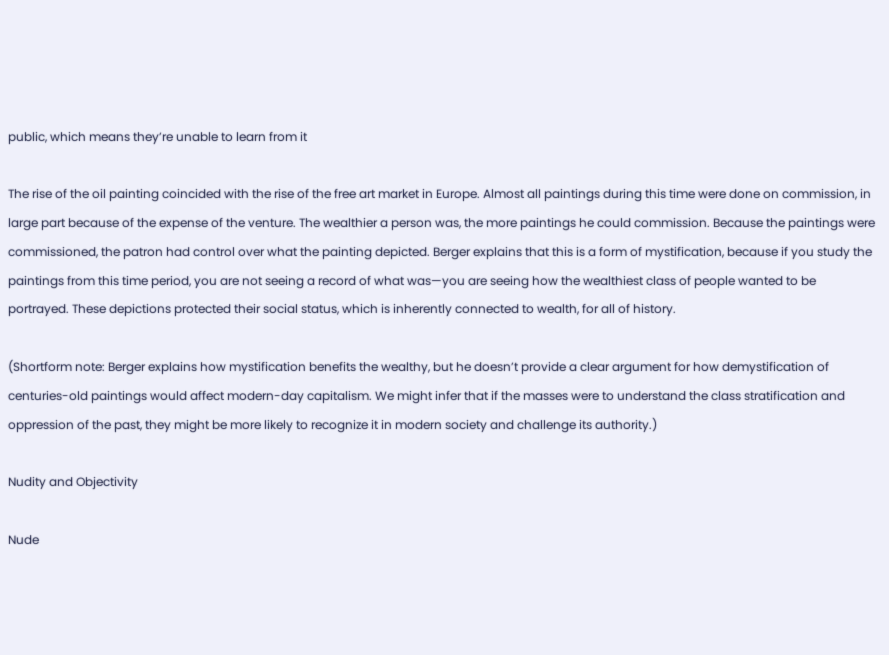public, which means they’re unable to learn from it

The rise of the oil painting coincided with the rise of the free art market in Europe. Almost all paintings during this time were done on commission, in large part because of the expense of the venture. The wealthier a person was, the more paintings he could commission. Because the paintings were commissioned, the patron had control over what the painting depicted. Berger explains that this is a form of mystification, because if you study the paintings from this time period, you are not seeing a record of what was—you are seeing how the wealthiest class of people wanted to be portrayed. These depictions protected their social status, which is inherently connected to wealth, for all of history.

(Shortform note: Berger explains how mystification benefits the wealthy, but he doesn’t provide a clear argument for how demystification of centuries-old paintings would affect modern-day capitalism. We might infer that if the masses were to understand the class stratification and oppression of the past, they might be more likely to recognize it in modern society and challenge its authority.)

Nudity and Objectivity

Nude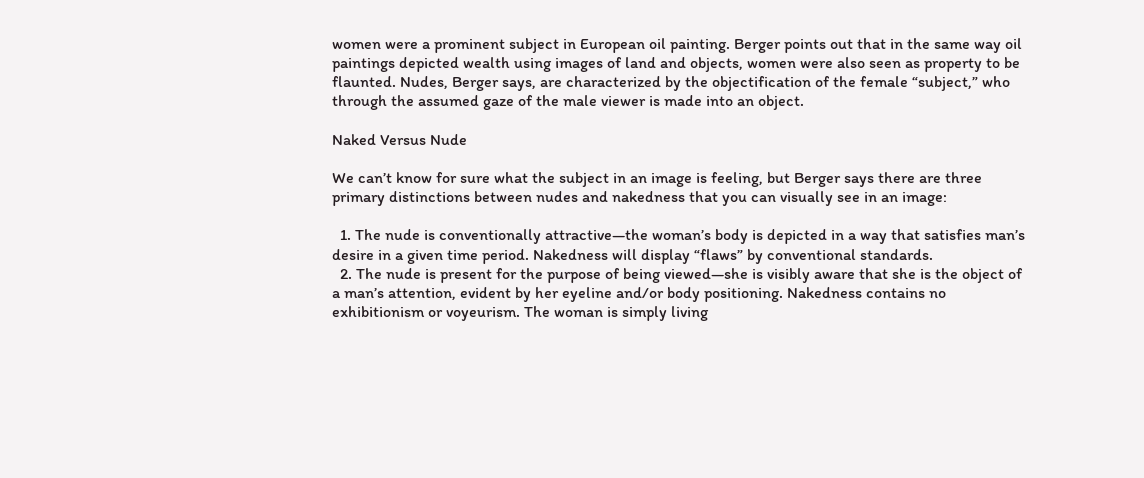women were a prominent subject in European oil painting. Berger points out that in the same way oil paintings depicted wealth using images of land and objects, women were also seen as property to be flaunted. Nudes, Berger says, are characterized by the objectification of the female “subject,” who through the assumed gaze of the male viewer is made into an object.

Naked Versus Nude

We can’t know for sure what the subject in an image is feeling, but Berger says there are three primary distinctions between nudes and nakedness that you can visually see in an image:

  1. The nude is conventionally attractive—the woman’s body is depicted in a way that satisfies man’s desire in a given time period. Nakedness will display “flaws” by conventional standards.
  2. The nude is present for the purpose of being viewed—she is visibly aware that she is the object of a man’s attention, evident by her eyeline and/or body positioning. Nakedness contains no exhibitionism or voyeurism. The woman is simply living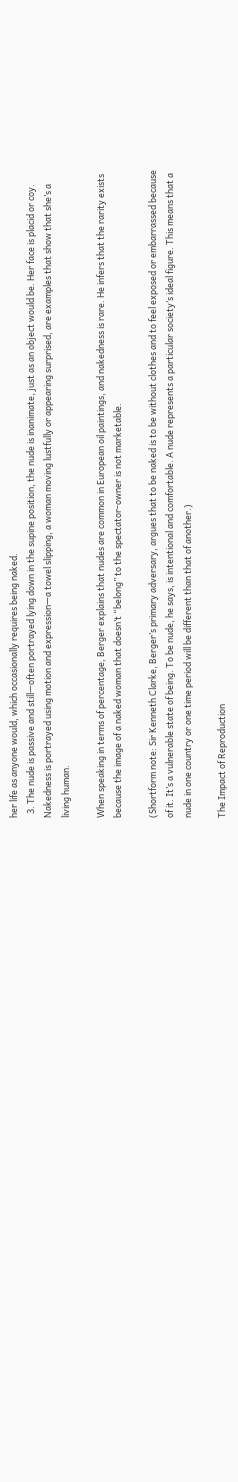her life as anyone would, which occasionally requires being naked.
  3. The nude is passive and still—often portrayed lying down in the supine position, the nude is inanimate, just as an object would be. Her face is placid or coy. Nakedness is portrayed using motion and expression—a towel slipping, a woman moving lustfully or appearing surprised, are examples that show that she’s a living human.

When speaking in terms of percentage, Berger explains that nudes are common in European oil paintings, and nakedness is rare. He infers that the rarity exists because the image of a naked woman that doesn’t “belong” to the spectator-owner is not marketable.

(Shortform note: Sir Kenneth Clarke, Berger’s primary adversary, argues that to be naked is to be without clothes and to feel exposed or embarrassed because of it. It’s a vulnerable state of being. To be nude, he says, is intentional and comfortable. A nude represents a particular society’s ideal figure. This means that a nude in one country or one time period will be different than that of another.)

The Impact of Reproduction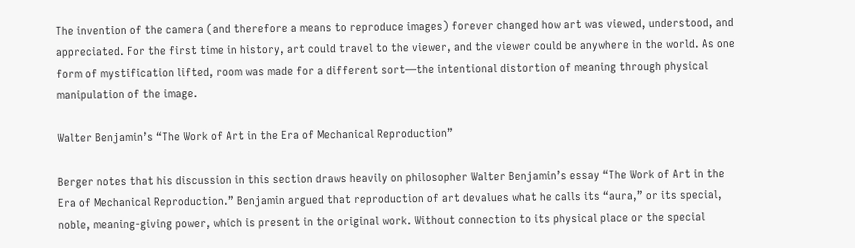The invention of the camera (and therefore a means to reproduce images) forever changed how art was viewed, understood, and appreciated. For the first time in history, art could travel to the viewer, and the viewer could be anywhere in the world. As one form of mystification lifted, room was made for a different sort—the intentional distortion of meaning through physical manipulation of the image.

Walter Benjamin’s “The Work of Art in the Era of Mechanical Reproduction”

Berger notes that his discussion in this section draws heavily on philosopher Walter Benjamin’s essay “The Work of Art in the Era of Mechanical Reproduction.” Benjamin argued that reproduction of art devalues what he calls its “aura,” or its special, noble, meaning-giving power, which is present in the original work. Without connection to its physical place or the special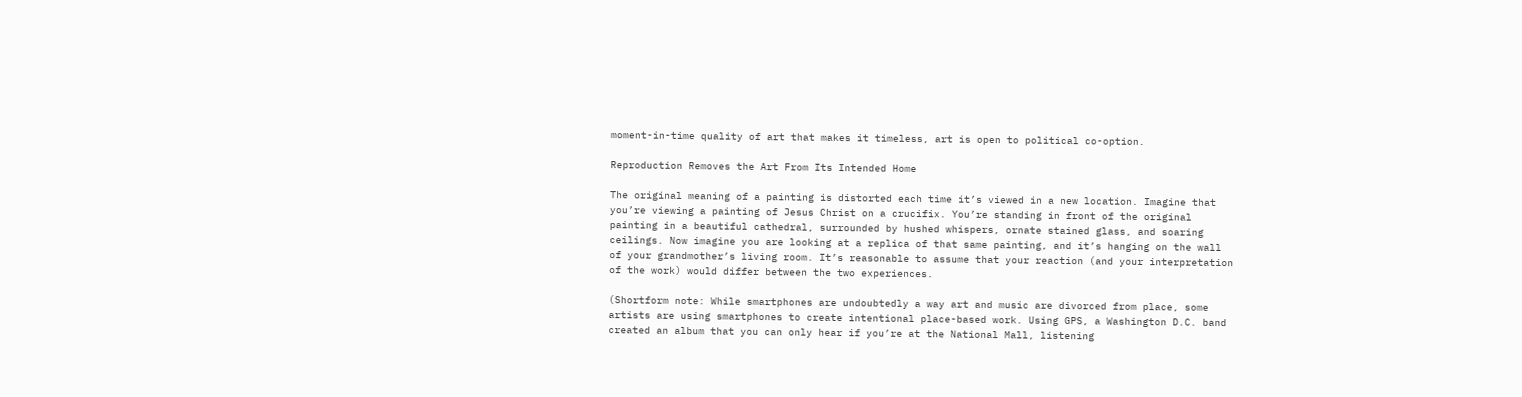moment-in-time quality of art that makes it timeless, art is open to political co-option.

Reproduction Removes the Art From Its Intended Home

The original meaning of a painting is distorted each time it’s viewed in a new location. Imagine that you’re viewing a painting of Jesus Christ on a crucifix. You’re standing in front of the original painting in a beautiful cathedral, surrounded by hushed whispers, ornate stained glass, and soaring ceilings. Now imagine you are looking at a replica of that same painting, and it’s hanging on the wall of your grandmother’s living room. It’s reasonable to assume that your reaction (and your interpretation of the work) would differ between the two experiences.

(Shortform note: While smartphones are undoubtedly a way art and music are divorced from place, some artists are using smartphones to create intentional place-based work. Using GPS, a Washington D.C. band created an album that you can only hear if you’re at the National Mall, listening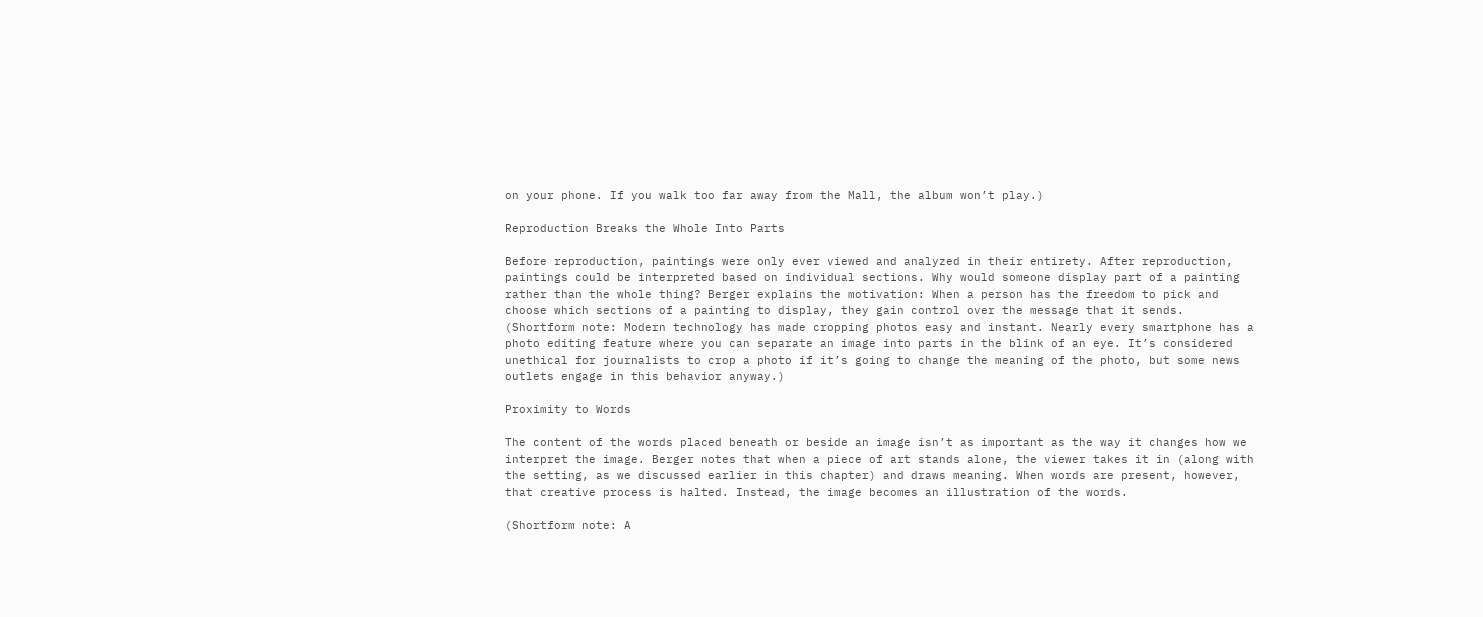on your phone. If you walk too far away from the Mall, the album won’t play.)

Reproduction Breaks the Whole Into Parts

Before reproduction, paintings were only ever viewed and analyzed in their entirety. After reproduction, paintings could be interpreted based on individual sections. Why would someone display part of a painting rather than the whole thing? Berger explains the motivation: When a person has the freedom to pick and choose which sections of a painting to display, they gain control over the message that it sends. (Shortform note: Modern technology has made cropping photos easy and instant. Nearly every smartphone has a photo editing feature where you can separate an image into parts in the blink of an eye. It’s considered unethical for journalists to crop a photo if it’s going to change the meaning of the photo, but some news outlets engage in this behavior anyway.)

Proximity to Words

The content of the words placed beneath or beside an image isn’t as important as the way it changes how we interpret the image. Berger notes that when a piece of art stands alone, the viewer takes it in (along with the setting, as we discussed earlier in this chapter) and draws meaning. When words are present, however, that creative process is halted. Instead, the image becomes an illustration of the words.

(Shortform note: A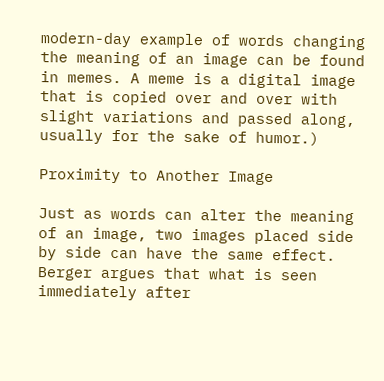modern-day example of words changing the meaning of an image can be found in memes. A meme is a digital image that is copied over and over with slight variations and passed along, usually for the sake of humor.)

Proximity to Another Image

Just as words can alter the meaning of an image, two images placed side by side can have the same effect. Berger argues that what is seen immediately after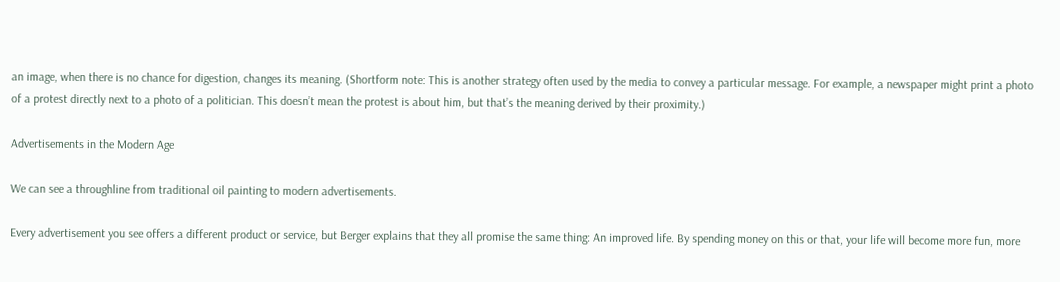an image, when there is no chance for digestion, changes its meaning. (Shortform note: This is another strategy often used by the media to convey a particular message. For example, a newspaper might print a photo of a protest directly next to a photo of a politician. This doesn’t mean the protest is about him, but that’s the meaning derived by their proximity.)

Advertisements in the Modern Age

We can see a throughline from traditional oil painting to modern advertisements.

Every advertisement you see offers a different product or service, but Berger explains that they all promise the same thing: An improved life. By spending money on this or that, your life will become more fun, more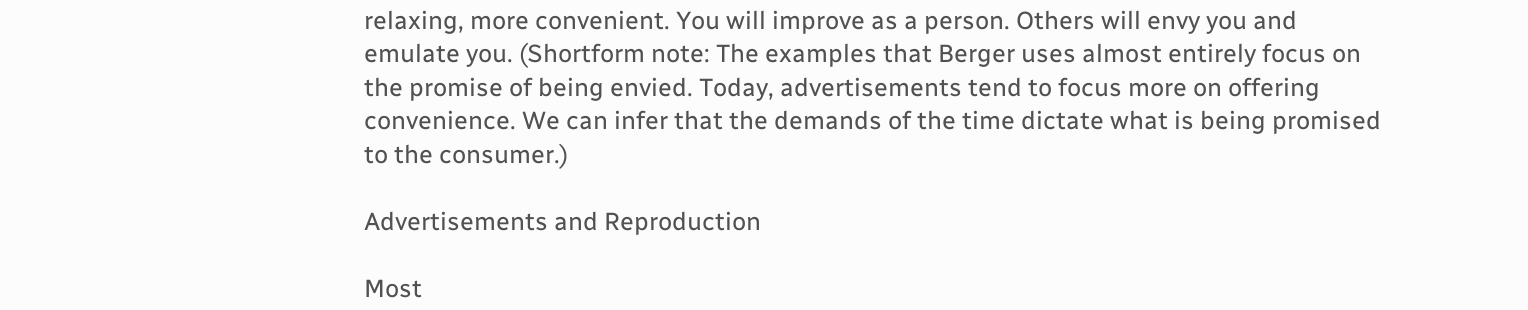relaxing, more convenient. You will improve as a person. Others will envy you and emulate you. (Shortform note: The examples that Berger uses almost entirely focus on the promise of being envied. Today, advertisements tend to focus more on offering convenience. We can infer that the demands of the time dictate what is being promised to the consumer.)

Advertisements and Reproduction

Most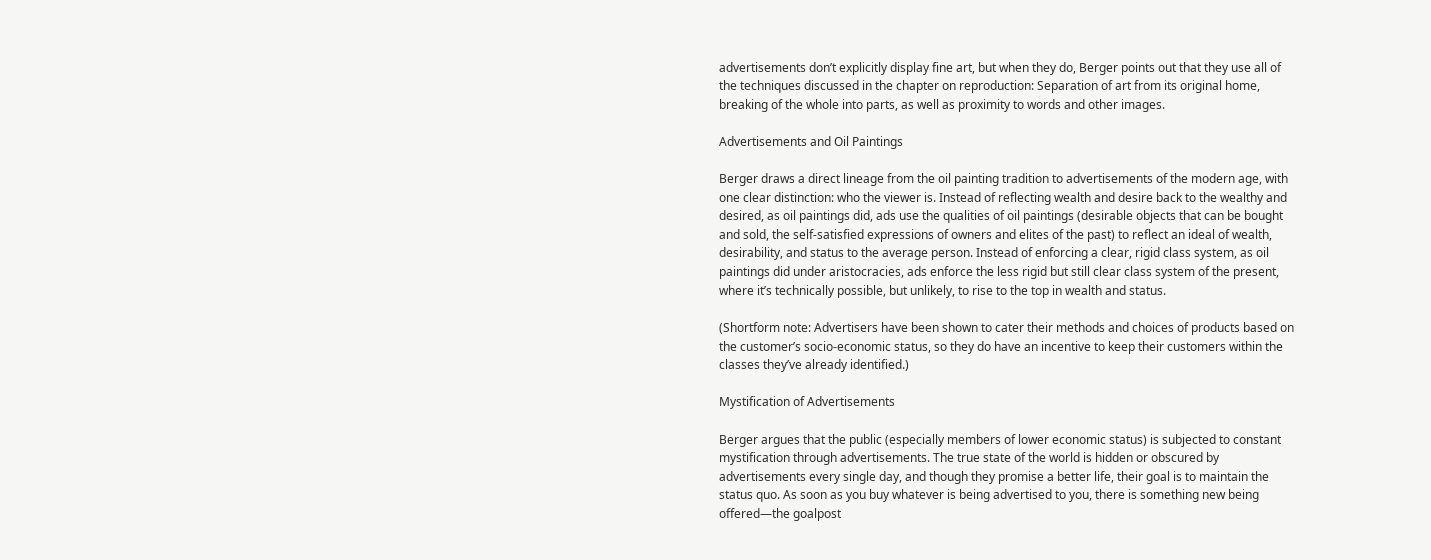advertisements don’t explicitly display fine art, but when they do, Berger points out that they use all of the techniques discussed in the chapter on reproduction: Separation of art from its original home, breaking of the whole into parts, as well as proximity to words and other images.

Advertisements and Oil Paintings

Berger draws a direct lineage from the oil painting tradition to advertisements of the modern age, with one clear distinction: who the viewer is. Instead of reflecting wealth and desire back to the wealthy and desired, as oil paintings did, ads use the qualities of oil paintings (desirable objects that can be bought and sold, the self-satisfied expressions of owners and elites of the past) to reflect an ideal of wealth, desirability, and status to the average person. Instead of enforcing a clear, rigid class system, as oil paintings did under aristocracies, ads enforce the less rigid but still clear class system of the present, where it’s technically possible, but unlikely, to rise to the top in wealth and status.

(Shortform note: Advertisers have been shown to cater their methods and choices of products based on the customer’s socio-economic status, so they do have an incentive to keep their customers within the classes they’ve already identified.)

Mystification of Advertisements

Berger argues that the public (especially members of lower economic status) is subjected to constant mystification through advertisements. The true state of the world is hidden or obscured by advertisements every single day, and though they promise a better life, their goal is to maintain the status quo. As soon as you buy whatever is being advertised to you, there is something new being offered—the goalpost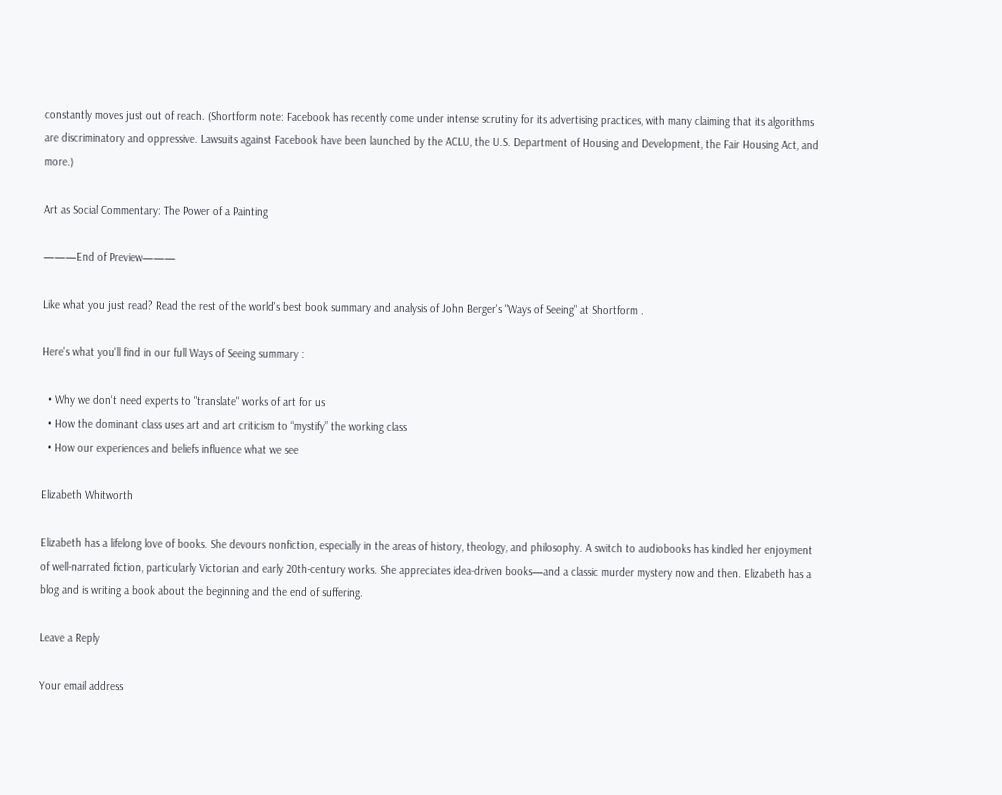constantly moves just out of reach. (Shortform note: Facebook has recently come under intense scrutiny for its advertising practices, with many claiming that its algorithms are discriminatory and oppressive. Lawsuits against Facebook have been launched by the ACLU, the U.S. Department of Housing and Development, the Fair Housing Act, and more.)

Art as Social Commentary: The Power of a Painting

———End of Preview———

Like what you just read? Read the rest of the world's best book summary and analysis of John Berger's "Ways of Seeing" at Shortform .

Here's what you'll find in our full Ways of Seeing summary :

  • Why we don't need experts to "translate" works of art for us
  • How the dominant class uses art and art criticism to “mystify” the working class
  • How our experiences and beliefs influence what we see

Elizabeth Whitworth

Elizabeth has a lifelong love of books. She devours nonfiction, especially in the areas of history, theology, and philosophy. A switch to audiobooks has kindled her enjoyment of well-narrated fiction, particularly Victorian and early 20th-century works. She appreciates idea-driven books—and a classic murder mystery now and then. Elizabeth has a blog and is writing a book about the beginning and the end of suffering.

Leave a Reply

Your email address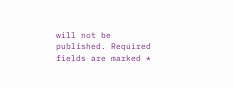will not be published. Required fields are marked *